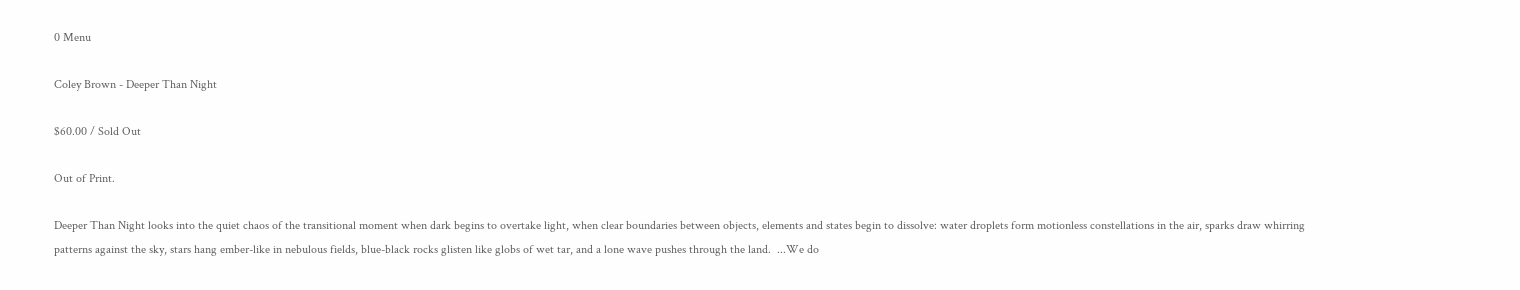0 Menu

Coley Brown - Deeper Than Night

$60.00 / Sold Out

Out of Print.

Deeper Than Night looks into the quiet chaos of the transitional moment when dark begins to overtake light, when clear boundaries between objects, elements and states begin to dissolve: water droplets form motionless constellations in the air, sparks draw whirring patterns against the sky, stars hang ember-like in nebulous fields, blue-black rocks glisten like globs of wet tar, and a lone wave pushes through the land.  ...We do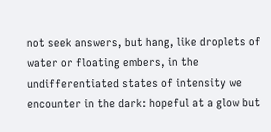not seek answers, but hang, like droplets of water or floating embers, in the undifferentiated states of intensity we encounter in the dark: hopeful at a glow but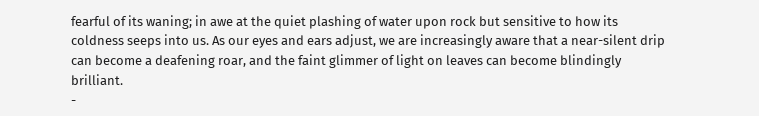fearful of its waning; in awe at the quiet plashing of water upon rock but sensitive to how its coldness seeps into us. As our eyes and ears adjust, we are increasingly aware that a near-silent drip can become a deafening roar, and the faint glimmer of light on leaves can become blindingly brilliant.
-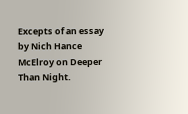Excepts of an essay by Nich Hance McElroy on Deeper Than Night.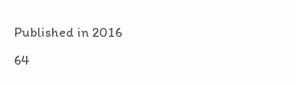Published in 2016
64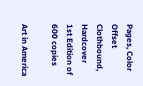Pages, Color Offset
Clothbound, Hardcover
1st Edition of 600 copies

Art in America